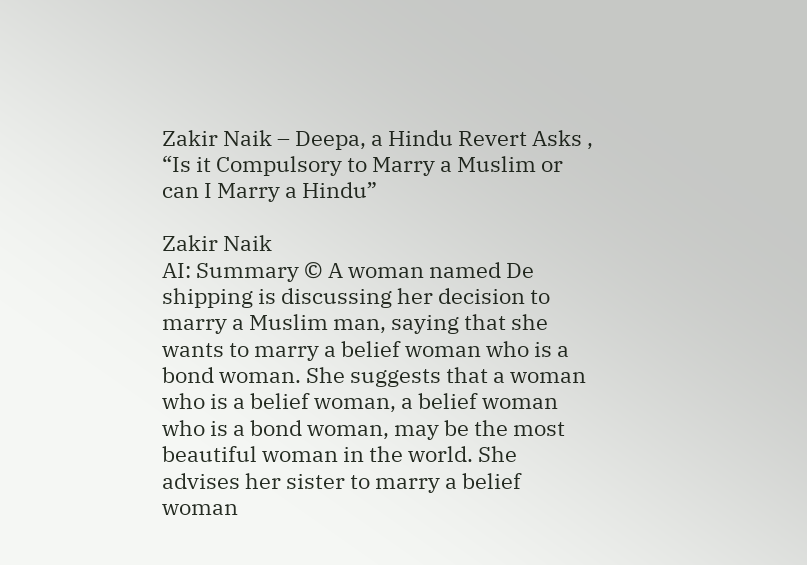Zakir Naik – Deepa, a Hindu Revert Asks , “Is it Compulsory to Marry a Muslim or can I Marry a Hindu”

Zakir Naik
AI: Summary © A woman named De shipping is discussing her decision to marry a Muslim man, saying that she wants to marry a belief woman who is a bond woman. She suggests that a woman who is a belief woman, a belief woman who is a bond woman, may be the most beautiful woman in the world. She advises her sister to marry a belief woman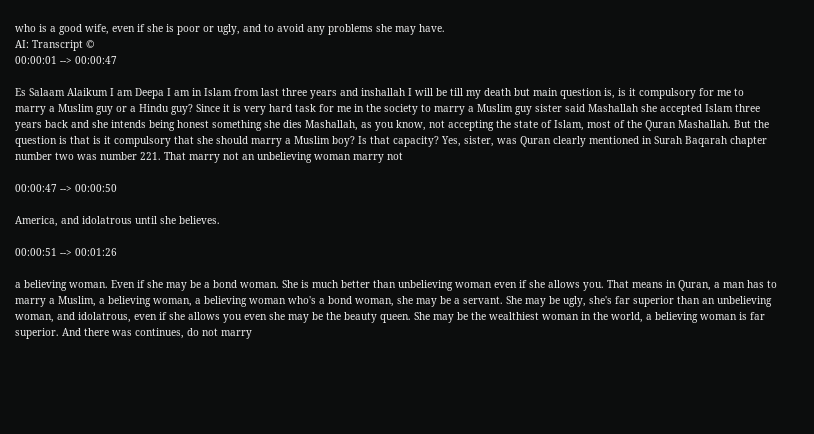who is a good wife, even if she is poor or ugly, and to avoid any problems she may have.
AI: Transcript ©
00:00:01 --> 00:00:47

Es Salaam Alaikum I am Deepa I am in Islam from last three years and inshallah I will be till my death but main question is, is it compulsory for me to marry a Muslim guy or a Hindu guy? Since it is very hard task for me in the society to marry a Muslim guy sister said Mashallah she accepted Islam three years back and she intends being honest something she dies Mashallah, as you know, not accepting the state of Islam, most of the Quran Mashallah. But the question is that is it compulsory that she should marry a Muslim boy? Is that capacity? Yes, sister, was Quran clearly mentioned in Surah Baqarah chapter number two was number 221. That marry not an unbelieving woman marry not

00:00:47 --> 00:00:50

America, and idolatrous until she believes.

00:00:51 --> 00:01:26

a believing woman. Even if she may be a bond woman. She is much better than unbelieving woman even if she allows you. That means in Quran, a man has to marry a Muslim, a believing woman, a believing woman who's a bond woman, she may be a servant. She may be ugly, she's far superior than an unbelieving woman, and idolatrous, even if she allows you even she may be the beauty queen. She may be the wealthiest woman in the world, a believing woman is far superior. And there was continues, do not marry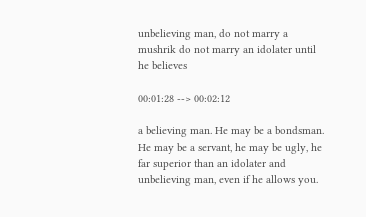unbelieving man, do not marry a mushrik do not marry an idolater until he believes

00:01:28 --> 00:02:12

a believing man. He may be a bondsman. He may be a servant, he may be ugly, he far superior than an idolater and unbelieving man, even if he allows you.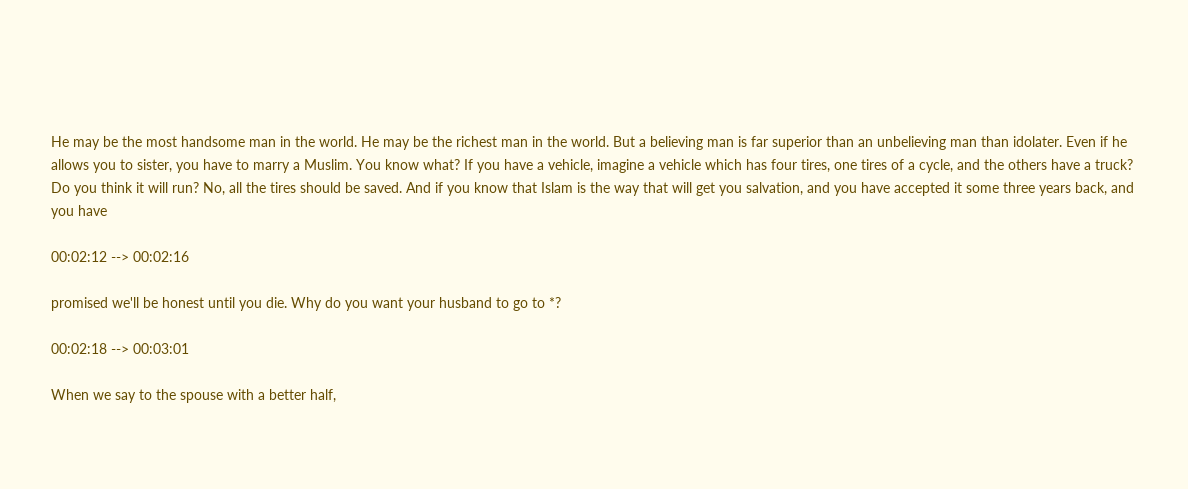He may be the most handsome man in the world. He may be the richest man in the world. But a believing man is far superior than an unbelieving man than idolater. Even if he allows you to sister, you have to marry a Muslim. You know what? If you have a vehicle, imagine a vehicle which has four tires, one tires of a cycle, and the others have a truck? Do you think it will run? No, all the tires should be saved. And if you know that Islam is the way that will get you salvation, and you have accepted it some three years back, and you have

00:02:12 --> 00:02:16

promised we'll be honest until you die. Why do you want your husband to go to *?

00:02:18 --> 00:03:01

When we say to the spouse with a better half,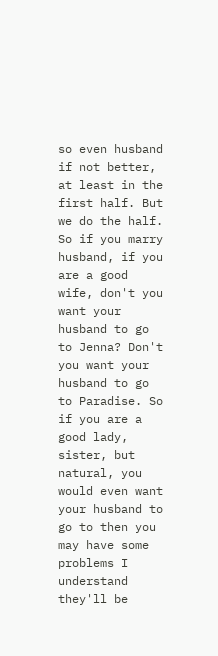so even husband if not better, at least in the first half. But we do the half. So if you marry husband, if you are a good wife, don't you want your husband to go to Jenna? Don't you want your husband to go to Paradise. So if you are a good lady, sister, but natural, you would even want your husband to go to then you may have some problems I understand they'll be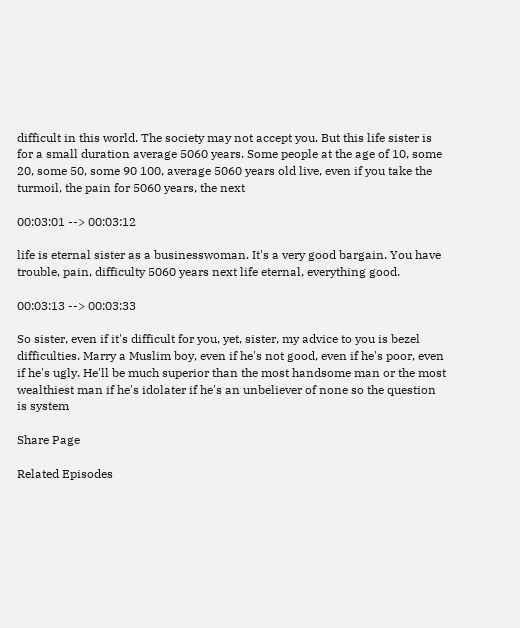difficult in this world. The society may not accept you. But this life sister is for a small duration average 5060 years. Some people at the age of 10, some 20, some 50, some 90 100, average 5060 years old live, even if you take the turmoil, the pain for 5060 years, the next

00:03:01 --> 00:03:12

life is eternal sister as a businesswoman. It's a very good bargain. You have trouble, pain, difficulty 5060 years next life eternal, everything good.

00:03:13 --> 00:03:33

So sister, even if it's difficult for you, yet, sister, my advice to you is bezel difficulties. Marry a Muslim boy, even if he's not good, even if he's poor, even if he's ugly. He'll be much superior than the most handsome man or the most wealthiest man if he's idolater if he's an unbeliever of none so the question is system

Share Page

Related Episodes